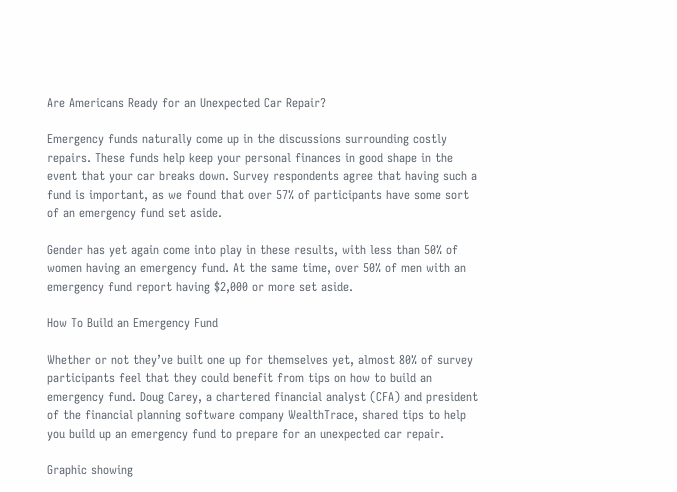Are Americans Ready for an Unexpected Car Repair?

Emergency funds naturally come up in the discussions surrounding costly repairs. These funds help keep your personal finances in good shape in the event that your car breaks down. Survey respondents agree that having such a fund is important, as we found that over 57% of participants have some sort of an emergency fund set aside.

Gender has yet again come into play in these results, with less than 50% of women having an emergency fund. At the same time, over 50% of men with an emergency fund report having $2,000 or more set aside.

How To Build an Emergency Fund

Whether or not they’ve built one up for themselves yet, almost 80% of survey participants feel that they could benefit from tips on how to build an emergency fund. Doug Carey, a chartered financial analyst (CFA) and president of the financial planning software company WealthTrace, shared tips to help you build up an emergency fund to prepare for an unexpected car repair.

Graphic showing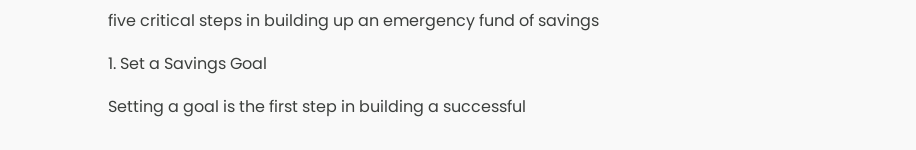five critical steps in building up an emergency fund of savings

1. Set a Savings Goal

Setting a goal is the first step in building a successful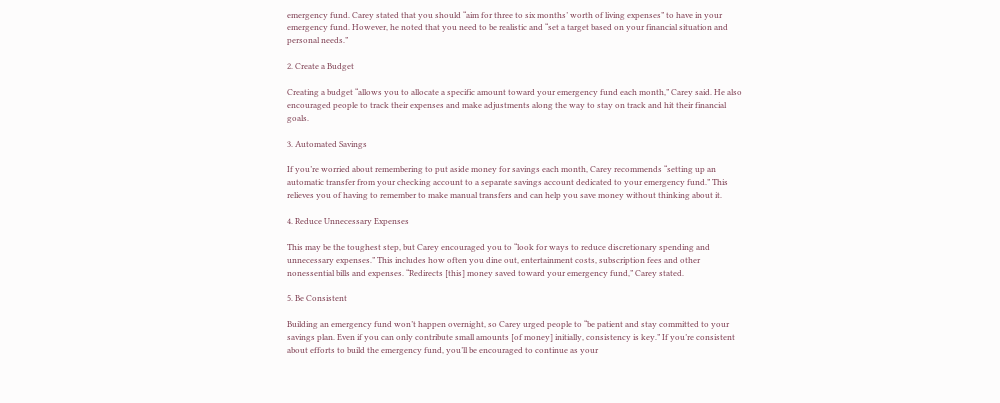emergency fund. Carey stated that you should “aim for three to six months’ worth of living expenses” to have in your emergency fund. However, he noted that you need to be realistic and “set a target based on your financial situation and personal needs.”

2. Create a Budget

Creating a budget “allows you to allocate a specific amount toward your emergency fund each month,” Carey said. He also encouraged people to track their expenses and make adjustments along the way to stay on track and hit their financial goals.

3. Automated Savings

If you’re worried about remembering to put aside money for savings each month, Carey recommends “setting up an automatic transfer from your checking account to a separate savings account dedicated to your emergency fund.” This relieves you of having to remember to make manual transfers and can help you save money without thinking about it.

4. Reduce Unnecessary Expenses

This may be the toughest step, but Carey encouraged you to “look for ways to reduce discretionary spending and unnecessary expenses.” This includes how often you dine out, entertainment costs, subscription fees and other nonessential bills and expenses. “Redirects [this] money saved toward your emergency fund,” Carey stated.

5. Be Consistent

Building an emergency fund won’t happen overnight, so Carey urged people to “be patient and stay committed to your savings plan. Even if you can only contribute small amounts [of money] initially, consistency is key.” If you’re consistent about efforts to build the emergency fund, you’ll be encouraged to continue as your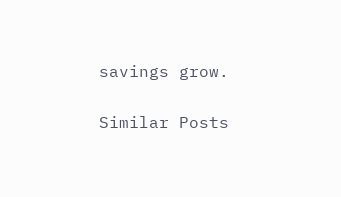savings grow.

Similar Posts